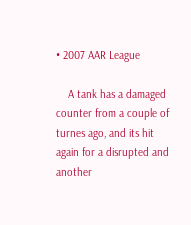• 2007 AAR League

    A tank has a damaged counter from a couple of turnes ago, and its hit again for a disrupted and another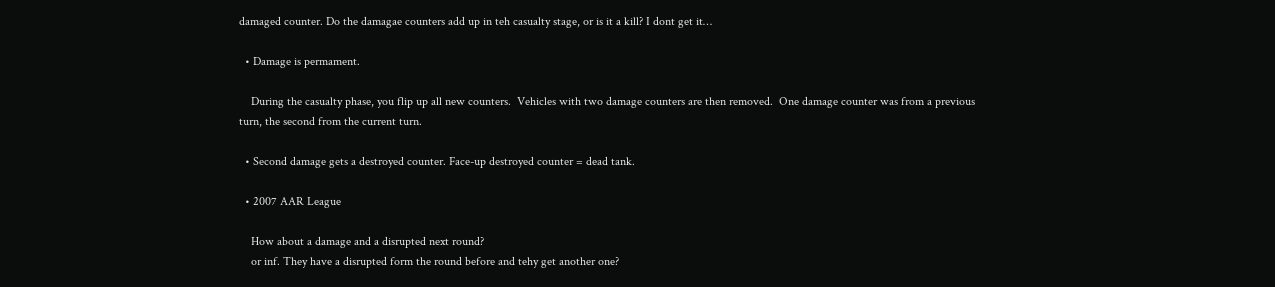damaged counter. Do the damagae counters add up in teh casualty stage, or is it a kill? I dont get it…

  • Damage is permament.

    During the casualty phase, you flip up all new counters.  Vehicles with two damage counters are then removed.  One damage counter was from a previous turn, the second from the current turn.

  • Second damage gets a destroyed counter. Face-up destroyed counter = dead tank.

  • 2007 AAR League

    How about a damage and a disrupted next round?
    or inf. They have a disrupted form the round before and tehy get another one?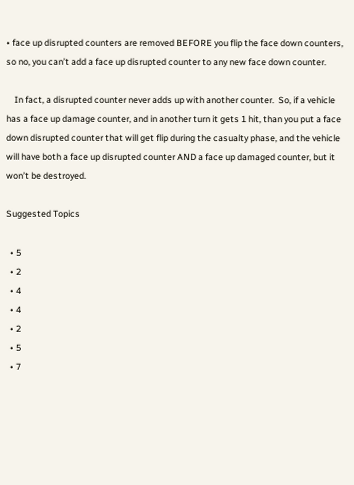• face up disrupted counters are removed BEFORE you flip the face down counters, so no, you can’t add a face up disrupted counter to any new face down counter.

    In fact, a disrupted counter never adds up with another counter.  So, if a vehicle has a face up damage counter, and in another turn it gets 1 hit, than you put a face down disrupted counter that will get flip during the casualty phase, and the vehicle will have both a face up disrupted counter AND a face up damaged counter, but it won’t be destroyed.

Suggested Topics

  • 5
  • 2
  • 4
  • 4
  • 2
  • 5
  • 7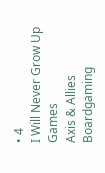• 4
I Will Never Grow Up Games
Axis & Allies Boardgaming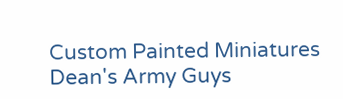Custom Painted Miniatures
Dean's Army Guys